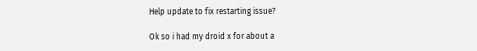Help update to fix restarting issue?

Ok so i had my droid x for about a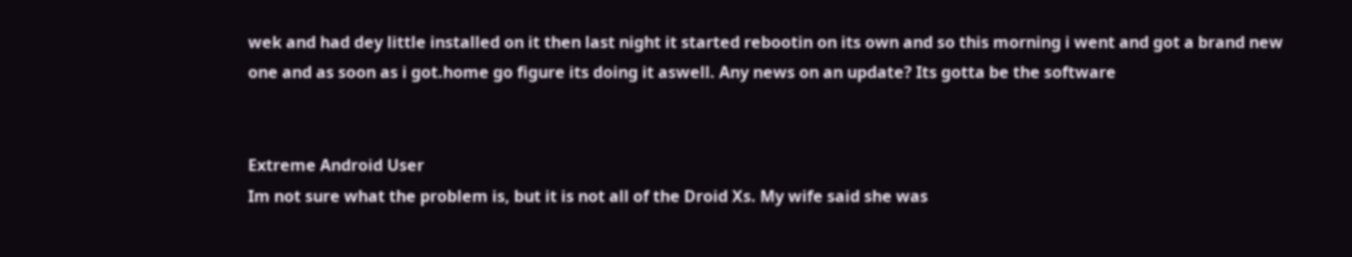wek and had dey little installed on it then last night it started rebootin on its own and so this morning i went and got a brand new one and as soon as i got.home go figure its doing it aswell. Any news on an update? Its gotta be the software


Extreme Android User
Im not sure what the problem is, but it is not all of the Droid Xs. My wife said she was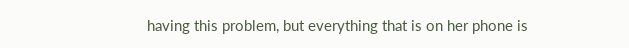having this problem, but everything that is on her phone is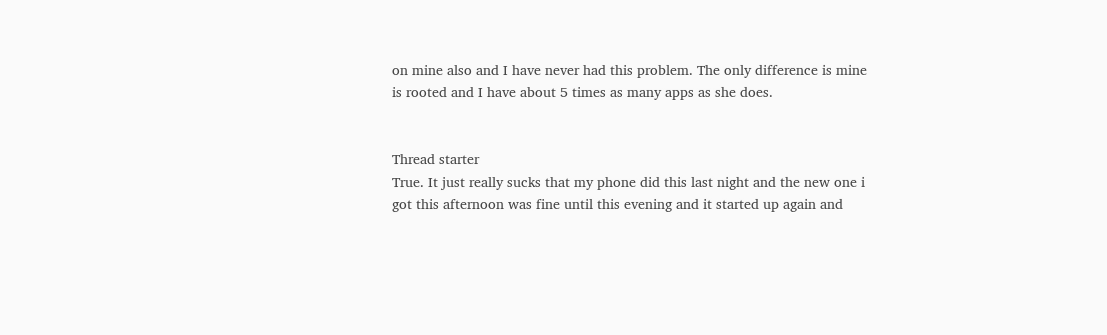on mine also and I have never had this problem. The only difference is mine is rooted and I have about 5 times as many apps as she does.


Thread starter
True. It just really sucks that my phone did this last night and the new one i got this afternoon was fine until this evening and it started up again and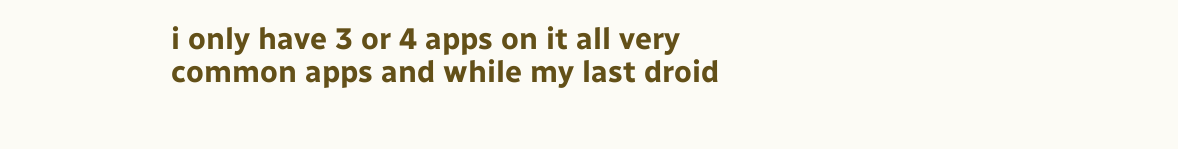i only have 3 or 4 apps on it all very common apps and while my last droid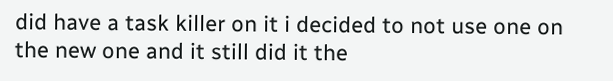did have a task killer on it i decided to not use one on the new one and it still did it the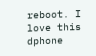reboot. I love this dphone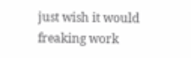just wish it would freaking work